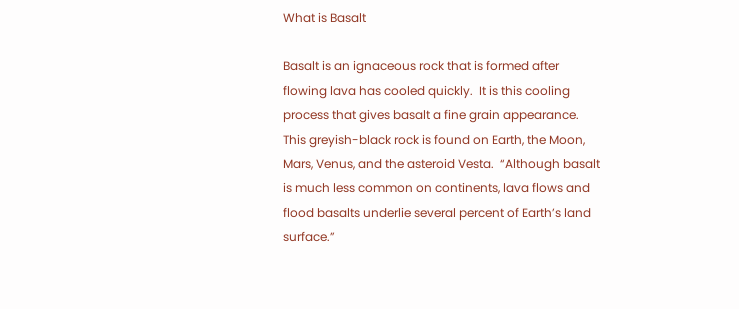What is Basalt

Basalt is an ignaceous rock that is formed after flowing lava has cooled quickly.  It is this cooling process that gives basalt a fine grain appearance.  This greyish-black rock is found on Earth, the Moon, Mars, Venus, and the asteroid Vesta.  “Although basalt is much less common on continents, lava flows and flood basalts underlie several percent of Earth’s land surface.”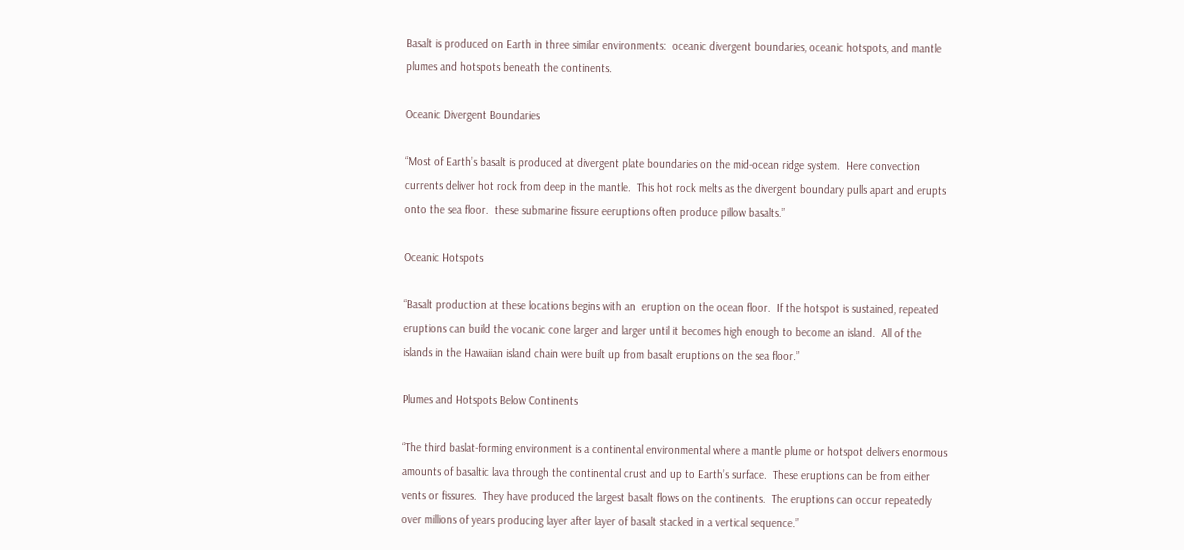Basalt is produced on Earth in three similar environments:  oceanic divergent boundaries, oceanic hotspots, and mantle plumes and hotspots beneath the continents.

Oceanic Divergent Boundaries

“Most of Earth’s basalt is produced at divergent plate boundaries on the mid-ocean ridge system.  Here convection currents deliver hot rock from deep in the mantle.  This hot rock melts as the divergent boundary pulls apart and erupts onto the sea floor.  these submarine fissure eeruptions often produce pillow basalts.”

Oceanic Hotspots

“Basalt production at these locations begins with an  eruption on the ocean floor.  If the hotspot is sustained, repeated eruptions can build the vocanic cone larger and larger until it becomes high enough to become an island.  All of the islands in the Hawaiian island chain were built up from basalt eruptions on the sea floor.”

Plumes and Hotspots Below Continents

“The third baslat-forming environment is a continental environmental where a mantle plume or hotspot delivers enormous amounts of basaltic lava through the continental crust and up to Earth’s surface.  These eruptions can be from either vents or fissures.  They have produced the largest basalt flows on the continents.  The eruptions can occur repeatedly over millions of years producing layer after layer of basalt stacked in a vertical sequence.”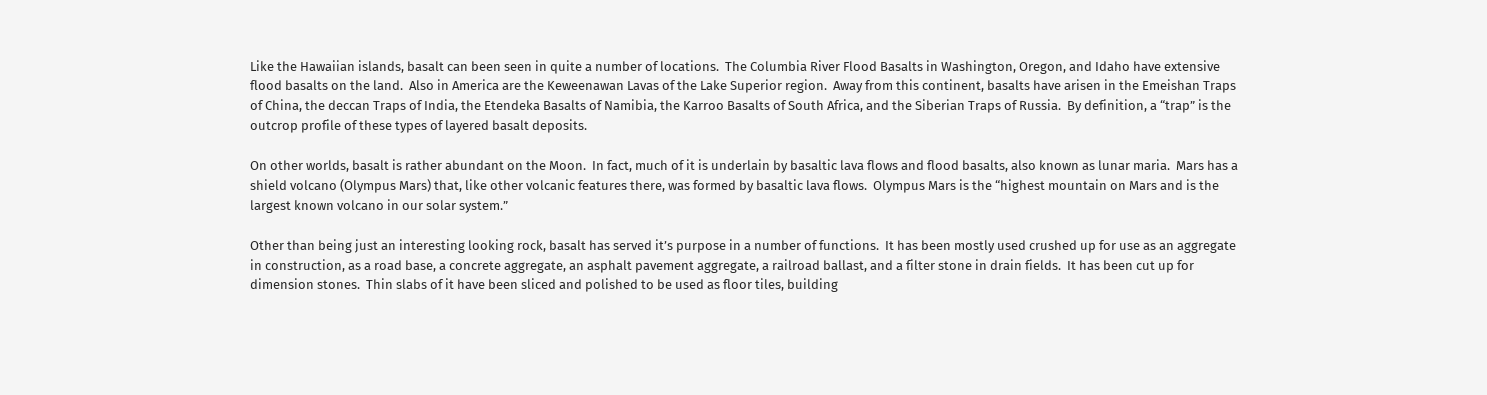Like the Hawaiian islands, basalt can been seen in quite a number of locations.  The Columbia River Flood Basalts in Washington, Oregon, and Idaho have extensive flood basalts on the land.  Also in America are the Keweenawan Lavas of the Lake Superior region.  Away from this continent, basalts have arisen in the Emeishan Traps of China, the deccan Traps of India, the Etendeka Basalts of Namibia, the Karroo Basalts of South Africa, and the Siberian Traps of Russia.  By definition, a “trap” is the outcrop profile of these types of layered basalt deposits.

On other worlds, basalt is rather abundant on the Moon.  In fact, much of it is underlain by basaltic lava flows and flood basalts, also known as lunar maria.  Mars has a shield volcano (Olympus Mars) that, like other volcanic features there, was formed by basaltic lava flows.  Olympus Mars is the “highest mountain on Mars and is the largest known volcano in our solar system.”

Other than being just an interesting looking rock, basalt has served it’s purpose in a number of functions.  It has been mostly used crushed up for use as an aggregate in construction, as a road base, a concrete aggregate, an asphalt pavement aggregate, a railroad ballast, and a filter stone in drain fields.  It has been cut up for dimension stones.  Thin slabs of it have been sliced and polished to be used as floor tiles, building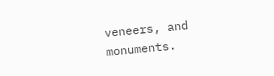veneers, and monuments.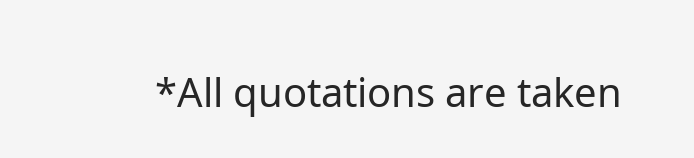*All quotations are taken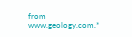from www.geology.com.*